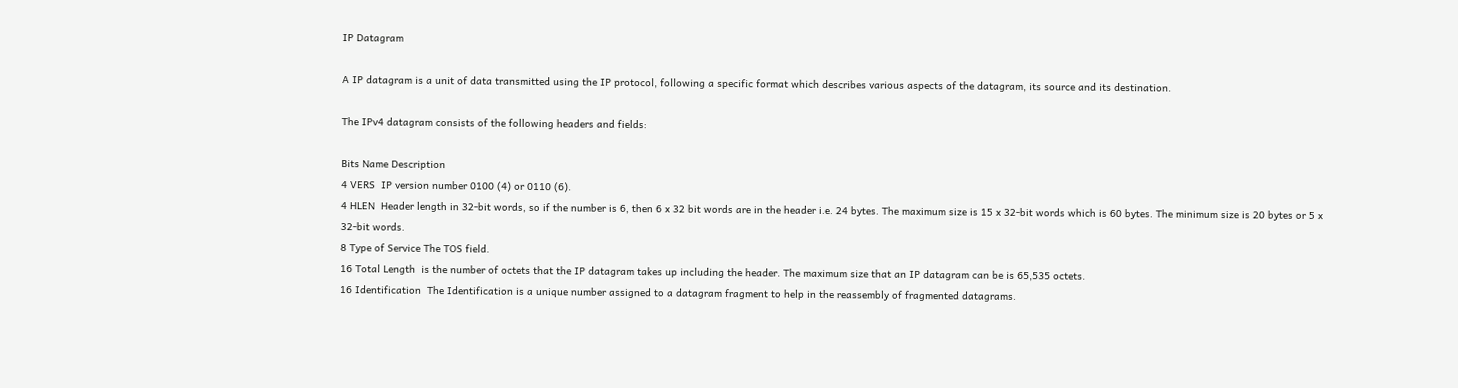IP Datagram

A IP datagram is a unit of data transmitted using the IP protocol, following a specific format which describes various aspects of the datagram, its source and its destination.

The IPv4 datagram consists of the following headers and fields:

Bits Name Description
4 VERS  IP version number 0100 (4) or 0110 (6).
4 HLEN  Header length in 32-bit words, so if the number is 6, then 6 x 32 bit words are in the header i.e. 24 bytes. The maximum size is 15 x 32-bit words which is 60 bytes. The minimum size is 20 bytes or 5 x 32-bit words.
8 Type of Service The TOS field.
16 Total Length  is the number of octets that the IP datagram takes up including the header. The maximum size that an IP datagram can be is 65,535 octets.
16 Identification  The Identification is a unique number assigned to a datagram fragment to help in the reassembly of fragmented datagrams.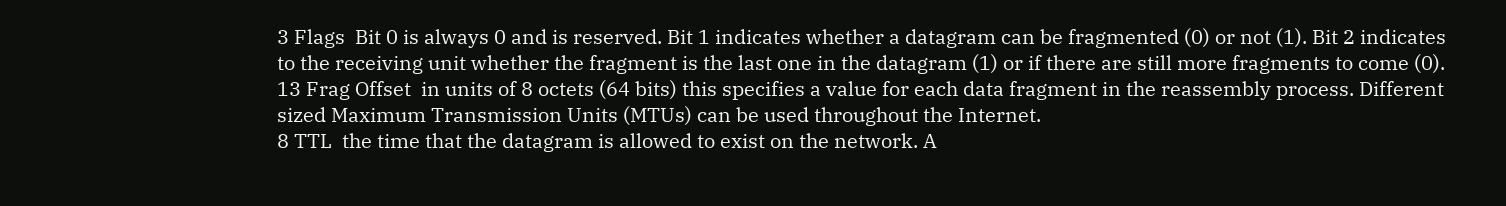3 Flags  Bit 0 is always 0 and is reserved. Bit 1 indicates whether a datagram can be fragmented (0) or not (1). Bit 2 indicates to the receiving unit whether the fragment is the last one in the datagram (1) or if there are still more fragments to come (0).
13 Frag Offset  in units of 8 octets (64 bits) this specifies a value for each data fragment in the reassembly process. Different sized Maximum Transmission Units (MTUs) can be used throughout the Internet.
8 TTL  the time that the datagram is allowed to exist on the network. A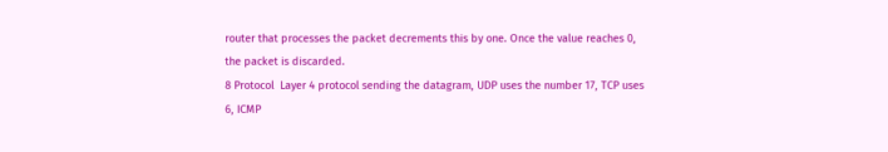router that processes the packet decrements this by one. Once the value reaches 0, the packet is discarded.
8 Protocol  Layer 4 protocol sending the datagram, UDP uses the number 17, TCP uses 6, ICMP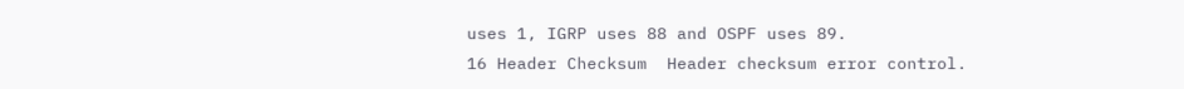uses 1, IGRP uses 88 and OSPF uses 89.
16 Header Checksum  Header checksum error control.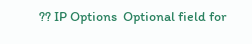?? IP Options  Optional field for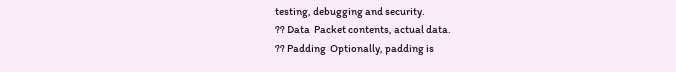testing, debugging and security.
?? Data  Packet contents, actual data.
?? Padding  Optionally, padding is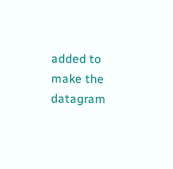added to make the datagram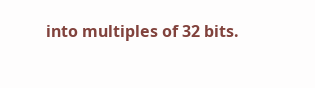into multiples of 32 bits.